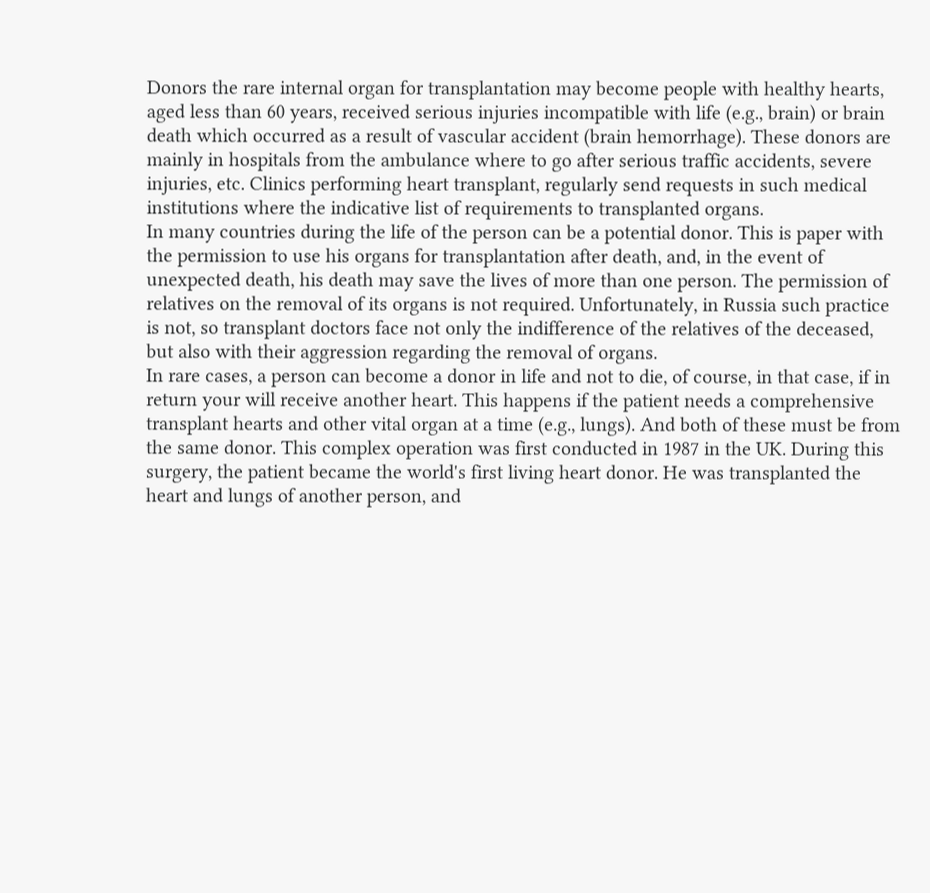Donors the rare internal organ for transplantation may become people with healthy hearts, aged less than 60 years, received serious injuries incompatible with life (e.g., brain) or brain death which occurred as a result of vascular accident (brain hemorrhage). These donors are mainly in hospitals from the ambulance where to go after serious traffic accidents, severe injuries, etc. Clinics performing heart transplant, regularly send requests in such medical institutions where the indicative list of requirements to transplanted organs.
In many countries during the life of the person can be a potential donor. This is paper with the permission to use his organs for transplantation after death, and, in the event of unexpected death, his death may save the lives of more than one person. The permission of relatives on the removal of its organs is not required. Unfortunately, in Russia such practice is not, so transplant doctors face not only the indifference of the relatives of the deceased, but also with their aggression regarding the removal of organs.
In rare cases, a person can become a donor in life and not to die, of course, in that case, if in return your will receive another heart. This happens if the patient needs a comprehensive transplant hearts and other vital organ at a time (e.g., lungs). And both of these must be from the same donor. This complex operation was first conducted in 1987 in the UK. During this surgery, the patient became the world's first living heart donor. He was transplanted the heart and lungs of another person, and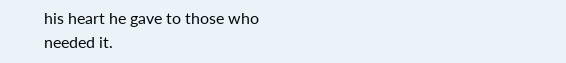his heart he gave to those who needed it.